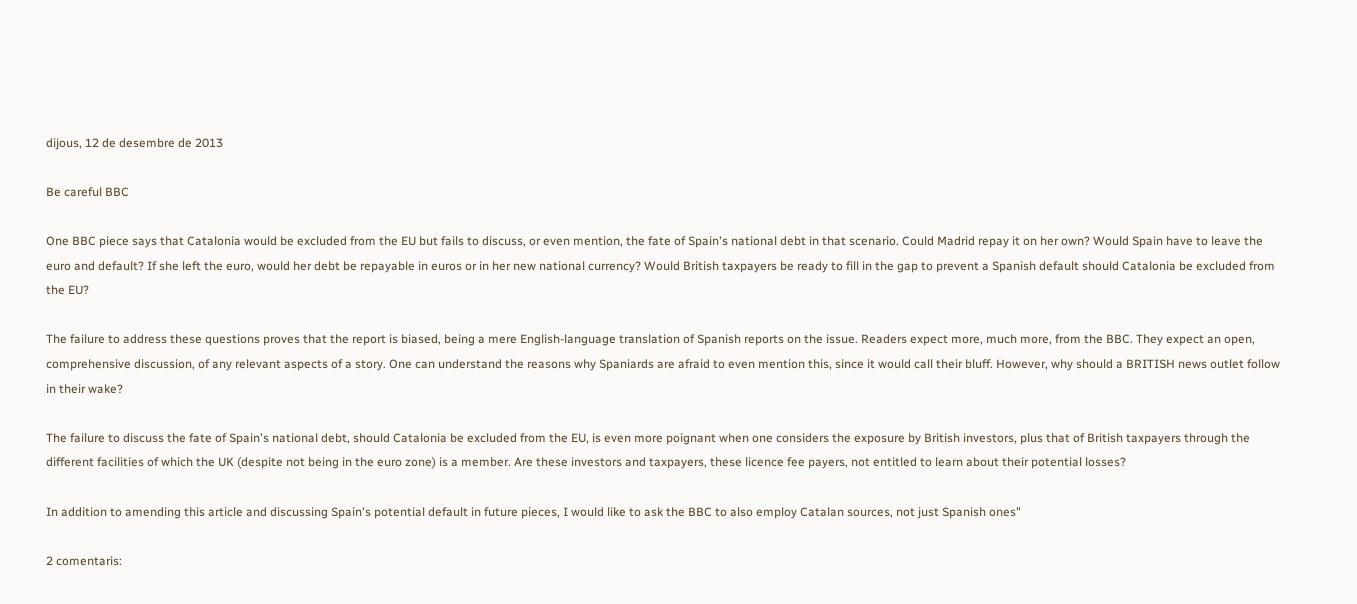dijous, 12 de desembre de 2013

Be careful BBC

One BBC piece says that Catalonia would be excluded from the EU but fails to discuss, or even mention, the fate of Spain's national debt in that scenario. Could Madrid repay it on her own? Would Spain have to leave the euro and default? If she left the euro, would her debt be repayable in euros or in her new national currency? Would British taxpayers be ready to fill in the gap to prevent a Spanish default should Catalonia be excluded from the EU?

The failure to address these questions proves that the report is biased, being a mere English-language translation of Spanish reports on the issue. Readers expect more, much more, from the BBC. They expect an open, comprehensive discussion, of any relevant aspects of a story. One can understand the reasons why Spaniards are afraid to even mention this, since it would call their bluff. However, why should a BRITISH news outlet follow in their wake?

The failure to discuss the fate of Spain's national debt, should Catalonia be excluded from the EU, is even more poignant when one considers the exposure by British investors, plus that of British taxpayers through the different facilities of which the UK (despite not being in the euro zone) is a member. Are these investors and taxpayers, these licence fee payers, not entitled to learn about their potential losses?

In addition to amending this article and discussing Spain's potential default in future pieces, I would like to ask the BBC to also employ Catalan sources, not just Spanish ones"

2 comentaris: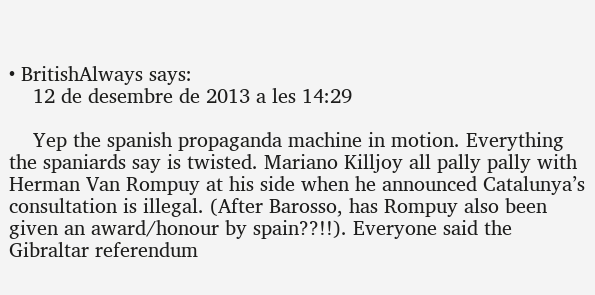• BritishAlways says:
    12 de desembre de 2013 a les 14:29

    Yep the spanish propaganda machine in motion. Everything the spaniards say is twisted. Mariano Killjoy all pally pally with Herman Van Rompuy at his side when he announced Catalunya’s consultation is illegal. (After Barosso, has Rompuy also been given an award/honour by spain??!!). Everyone said the Gibraltar referendum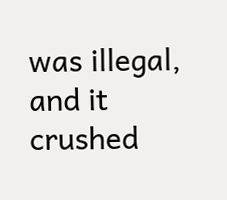was illegal, and it crushed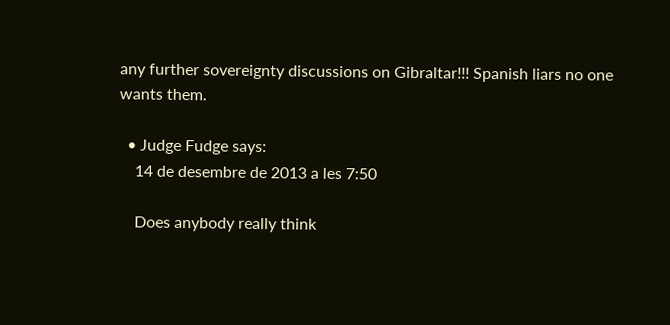any further sovereignty discussions on Gibraltar!!! Spanish liars no one wants them.

  • Judge Fudge says:
    14 de desembre de 2013 a les 7:50

    Does anybody really think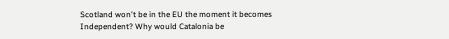Scotland won't be in the EU the moment it becomes Independent? Why would Catalonia be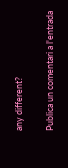any different?

Publica un comentari a l'entrada